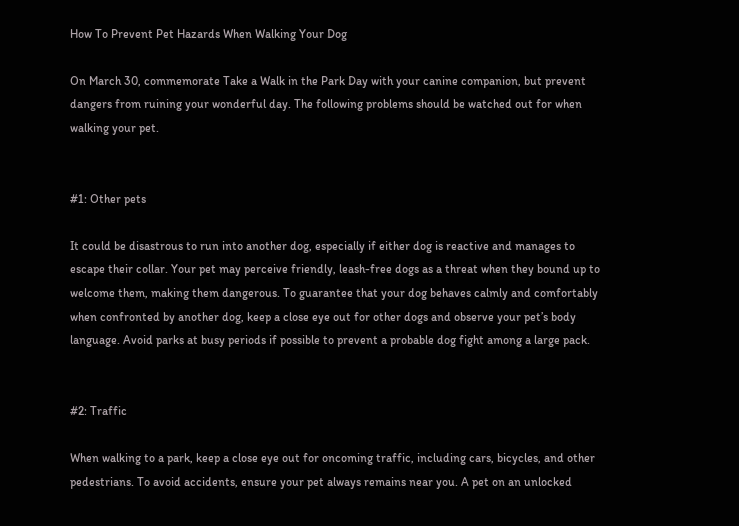How To Prevent Pet Hazards When Walking Your Dog

On March 30, commemorate Take a Walk in the Park Day with your canine companion, but prevent dangers from ruining your wonderful day. The following problems should be watched out for when walking your pet.


#1: Other pets

It could be disastrous to run into another dog, especially if either dog is reactive and manages to escape their collar. Your pet may perceive friendly, leash-free dogs as a threat when they bound up to welcome them, making them dangerous. To guarantee that your dog behaves calmly and comfortably when confronted by another dog, keep a close eye out for other dogs and observe your pet’s body language. Avoid parks at busy periods if possible to prevent a probable dog fight among a large pack.


#2: Traffic

When walking to a park, keep a close eye out for oncoming traffic, including cars, bicycles, and other pedestrians. To avoid accidents, ensure your pet always remains near you. A pet on an unlocked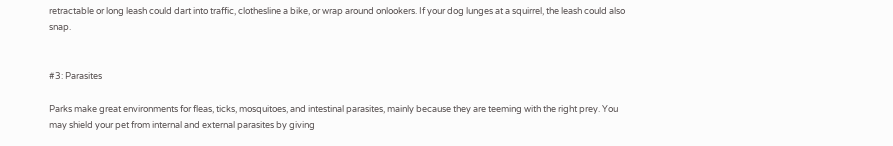retractable or long leash could dart into traffic, clothesline a bike, or wrap around onlookers. If your dog lunges at a squirrel, the leash could also snap.


#3: Parasites

Parks make great environments for fleas, ticks, mosquitoes, and intestinal parasites, mainly because they are teeming with the right prey. You may shield your pet from internal and external parasites by giving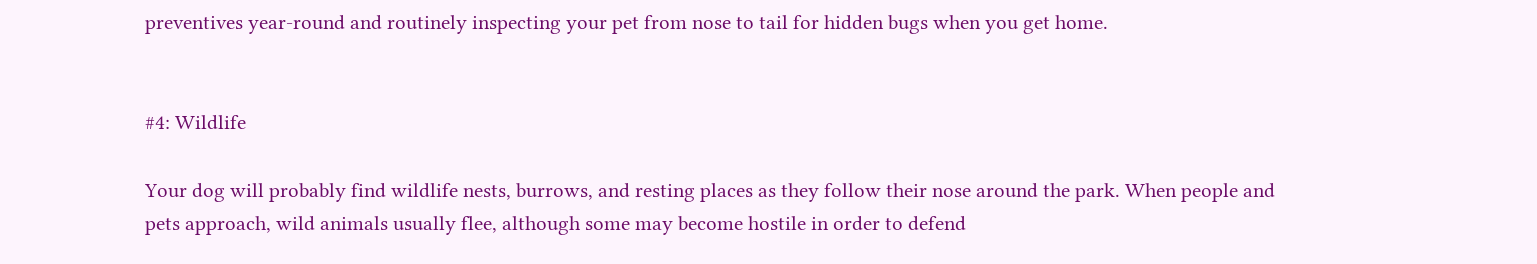preventives year-round and routinely inspecting your pet from nose to tail for hidden bugs when you get home.


#4: Wildlife

Your dog will probably find wildlife nests, burrows, and resting places as they follow their nose around the park. When people and pets approach, wild animals usually flee, although some may become hostile in order to defend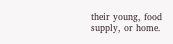their young, food supply, or home.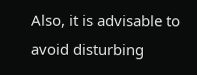Also, it is advisable to avoid disturbing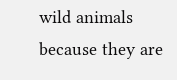wild animals because they are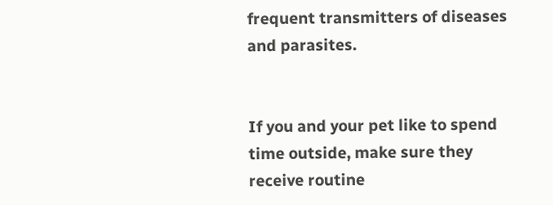frequent transmitters of diseases and parasites.


If you and your pet like to spend time outside, make sure they receive routine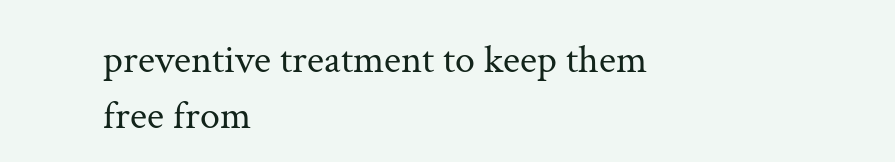preventive treatment to keep them free from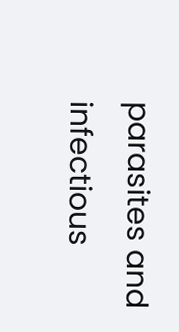parasites and infectious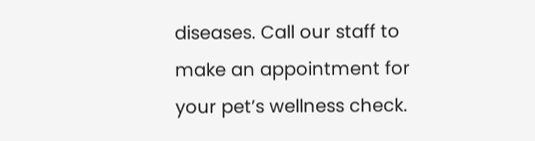diseases. Call our staff to make an appointment for your pet’s wellness check.